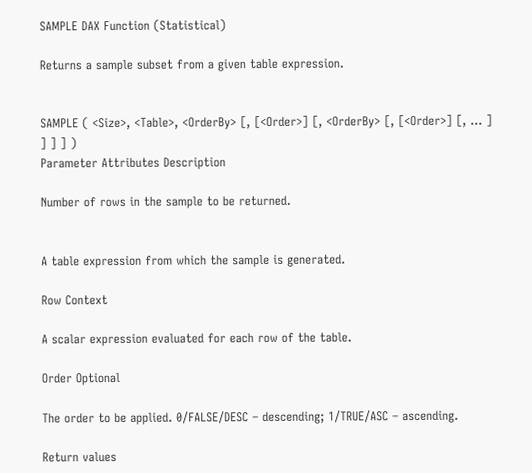SAMPLE DAX Function (Statistical)

Returns a sample subset from a given table expression.


SAMPLE ( <Size>, <Table>, <OrderBy> [, [<Order>] [, <OrderBy> [, [<Order>] [, … ] ] ] ] )
Parameter Attributes Description

Number of rows in the sample to be returned.


A table expression from which the sample is generated.

Row Context

A scalar expression evaluated for each row of the table.

Order Optional

The order to be applied. 0/FALSE/DESC – descending; 1/TRUE/ASC – ascending.

Return values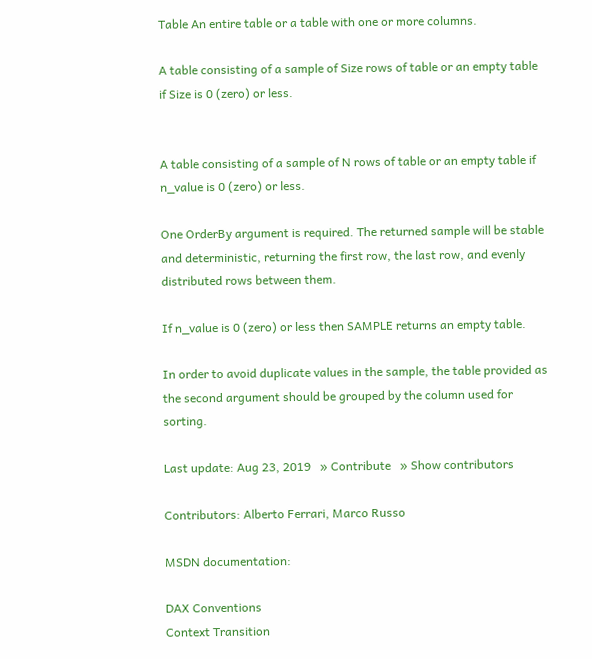Table An entire table or a table with one or more columns.

A table consisting of a sample of Size rows of table or an empty table if Size is 0 (zero) or less.


A table consisting of a sample of N rows of table or an empty table if n_value is 0 (zero) or less.

One OrderBy argument is required. The returned sample will be stable and deterministic, returning the first row, the last row, and evenly distributed rows between them.

If n_value is 0 (zero) or less then SAMPLE returns an empty table.

In order to avoid duplicate values in the sample, the table provided as the second argument should be grouped by the column used for sorting.

Last update: Aug 23, 2019   » Contribute   » Show contributors

Contributors: Alberto Ferrari, Marco Russo

MSDN documentation:

DAX Conventions
Context Transition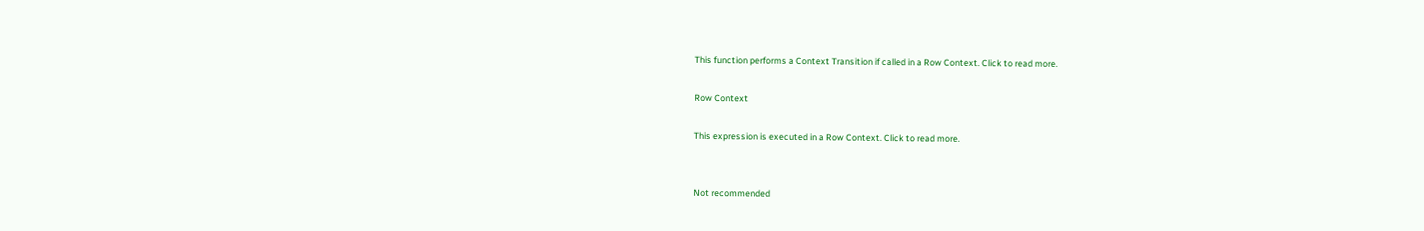This function performs a Context Transition if called in a Row Context. Click to read more.

Row Context

This expression is executed in a Row Context. Click to read more.


Not recommended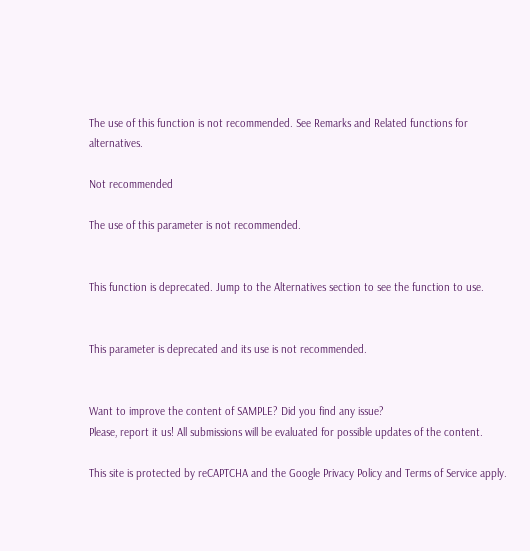The use of this function is not recommended. See Remarks and Related functions for alternatives.

Not recommended

The use of this parameter is not recommended.


This function is deprecated. Jump to the Alternatives section to see the function to use.


This parameter is deprecated and its use is not recommended.


Want to improve the content of SAMPLE? Did you find any issue?
Please, report it us! All submissions will be evaluated for possible updates of the content.

This site is protected by reCAPTCHA and the Google Privacy Policy and Terms of Service apply.